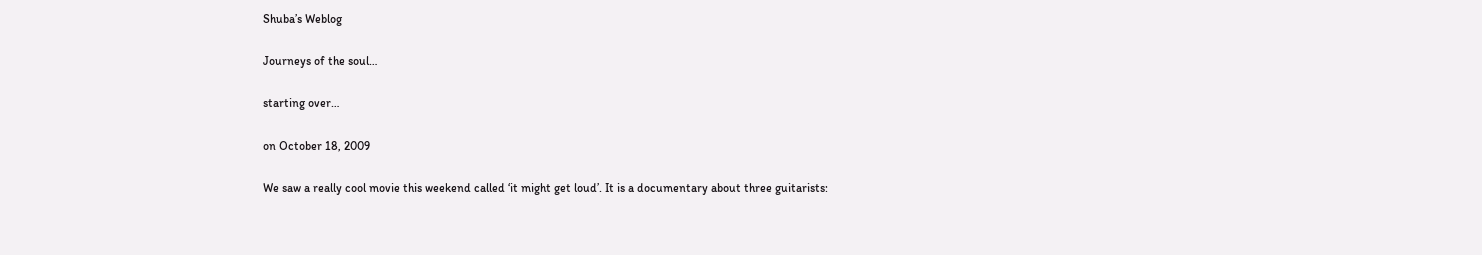Shuba’s Weblog

Journeys of the soul…

starting over…

on October 18, 2009

We saw a really cool movie this weekend called ‘it might get loud’. It is a documentary about three guitarists: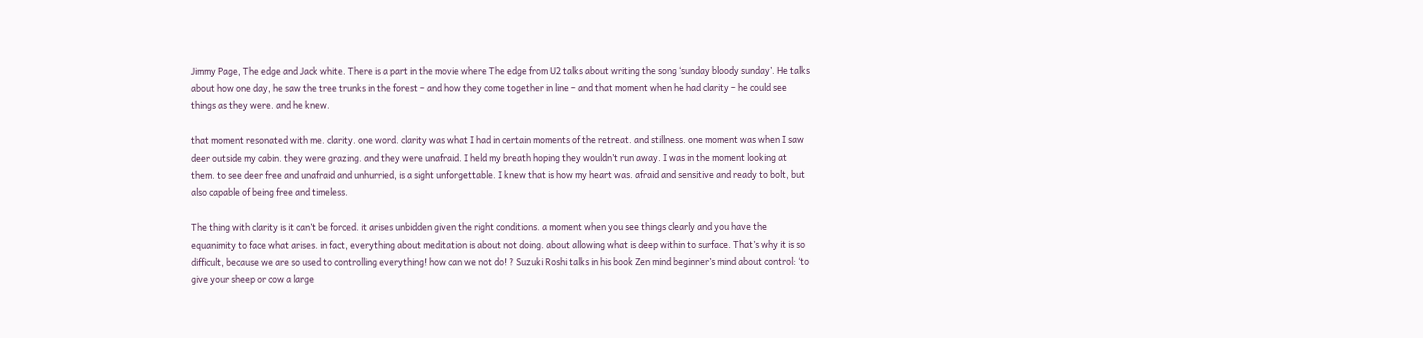Jimmy Page, The edge and Jack white. There is a part in the movie where The edge from U2 talks about writing the song ‘sunday bloody sunday’. He talks about how one day, he saw the tree trunks in the forest – and how they come together in line – and that moment when he had clarity – he could see things as they were. and he knew.

that moment resonated with me. clarity. one word. clarity was what I had in certain moments of the retreat. and stillness. one moment was when I saw deer outside my cabin. they were grazing. and they were unafraid. I held my breath hoping they wouldn’t run away. I was in the moment looking at them. to see deer free and unafraid and unhurried, is a sight unforgettable. I knew that is how my heart was. afraid and sensitive and ready to bolt, but also capable of being free and timeless.

The thing with clarity is it can’t be forced. it arises unbidden given the right conditions. a moment when you see things clearly and you have the equanimity to face what arises. in fact, everything about meditation is about not doing. about allowing what is deep within to surface. That’s why it is so difficult, because we are so used to controlling everything! how can we not do! ? Suzuki Roshi talks in his book Zen mind beginner’s mind about control: ‘to give your sheep or cow a large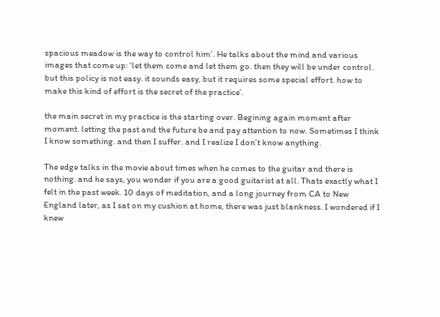spacious meadow is the way to control him’. He talks about the mind and various images that come up: ‘let them come and let them go. then they will be under control. but this policy is not easy. it sounds easy, but it requires some special effort. how to make this kind of effort is the secret of the practice’.

the main secret in my practice is the starting over. Begining again moment after moment. letting the past and the future be and pay attention to now. Sometimes I think I know something. and then I suffer. and I realize I don’t know anything.

The edge talks in the movie about times when he comes to the guitar and there is nothing. and he says, you wonder if you are a good guitarist at all. Thats exactly what I felt in the past week. 10 days of meditation, and a long journey from CA to New England later, as I sat on my cushion at home, there was just blankness. I wondered if I knew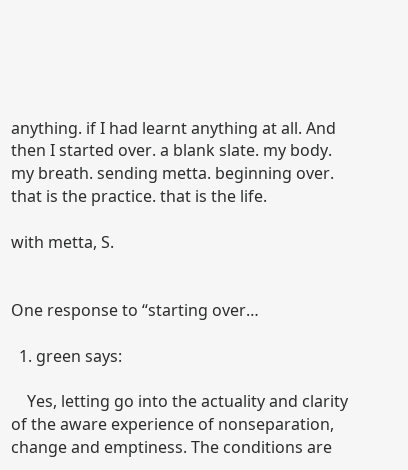anything. if I had learnt anything at all. And then I started over. a blank slate. my body. my breath. sending metta. beginning over. that is the practice. that is the life.

with metta, S.


One response to “starting over…

  1. green says:

    Yes, letting go into the actuality and clarity of the aware experience of nonseparation, change and emptiness. The conditions are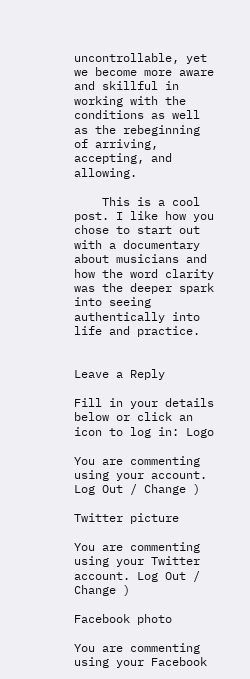uncontrollable, yet we become more aware and skillful in working with the conditions as well as the rebeginning of arriving, accepting, and allowing.

    This is a cool post. I like how you chose to start out with a documentary about musicians and how the word clarity was the deeper spark into seeing authentically into life and practice.


Leave a Reply

Fill in your details below or click an icon to log in: Logo

You are commenting using your account. Log Out / Change )

Twitter picture

You are commenting using your Twitter account. Log Out / Change )

Facebook photo

You are commenting using your Facebook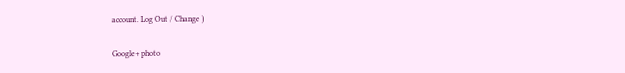account. Log Out / Change )

Google+ photo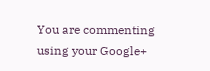You are commenting using your Google+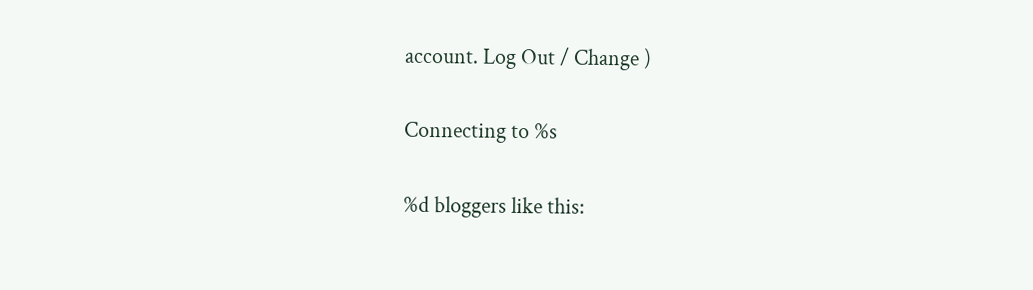account. Log Out / Change )

Connecting to %s

%d bloggers like this: